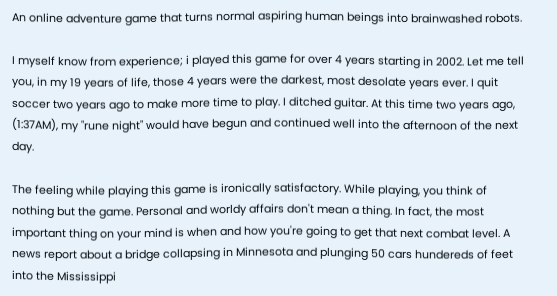An online adventure game that turns normal aspiring human beings into brainwashed robots.

I myself know from experience; i played this game for over 4 years starting in 2002. Let me tell you, in my 19 years of life, those 4 years were the darkest, most desolate years ever. I quit soccer two years ago to make more time to play. I ditched guitar. At this time two years ago, (1:37AM), my "rune night" would have begun and continued well into the afternoon of the next day.

The feeling while playing this game is ironically satisfactory. While playing, you think of nothing but the game. Personal and worldy affairs don't mean a thing. In fact, the most important thing on your mind is when and how you're going to get that next combat level. A news report about a bridge collapsing in Minnesota and plunging 50 cars hundereds of feet into the Mississippi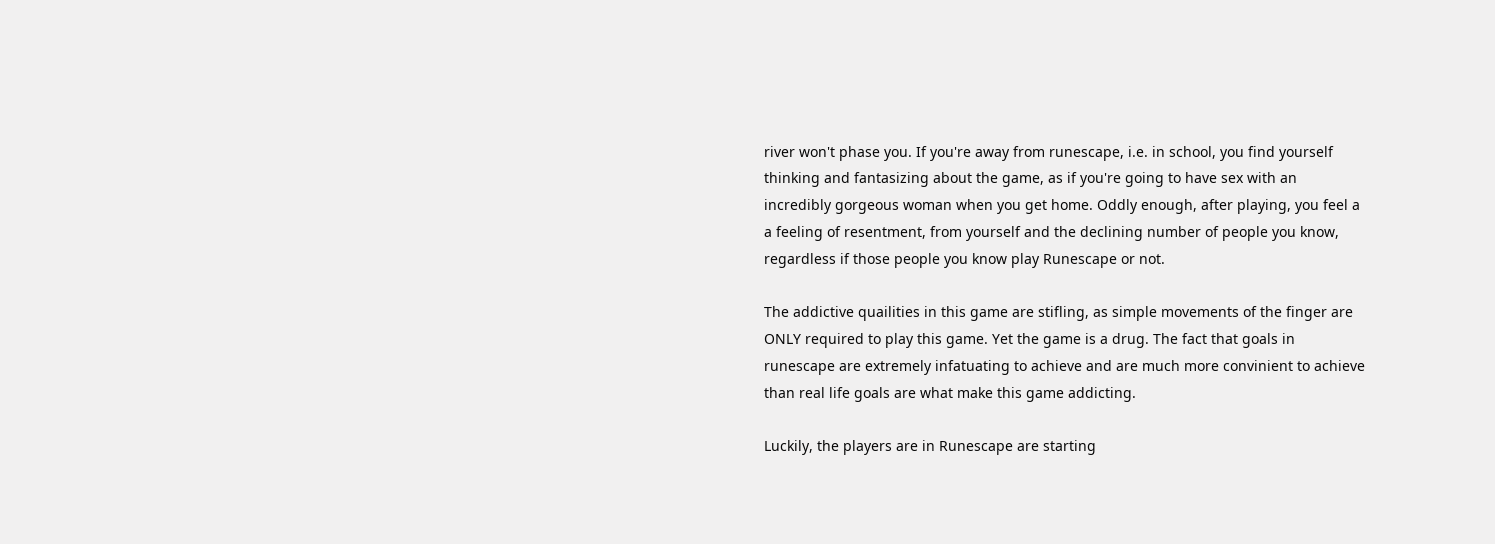river won't phase you. If you're away from runescape, i.e. in school, you find yourself thinking and fantasizing about the game, as if you're going to have sex with an incredibly gorgeous woman when you get home. Oddly enough, after playing, you feel a a feeling of resentment, from yourself and the declining number of people you know, regardless if those people you know play Runescape or not.

The addictive quailities in this game are stifling, as simple movements of the finger are ONLY required to play this game. Yet the game is a drug. The fact that goals in runescape are extremely infatuating to achieve and are much more convinient to achieve than real life goals are what make this game addicting.

Luckily, the players are in Runescape are starting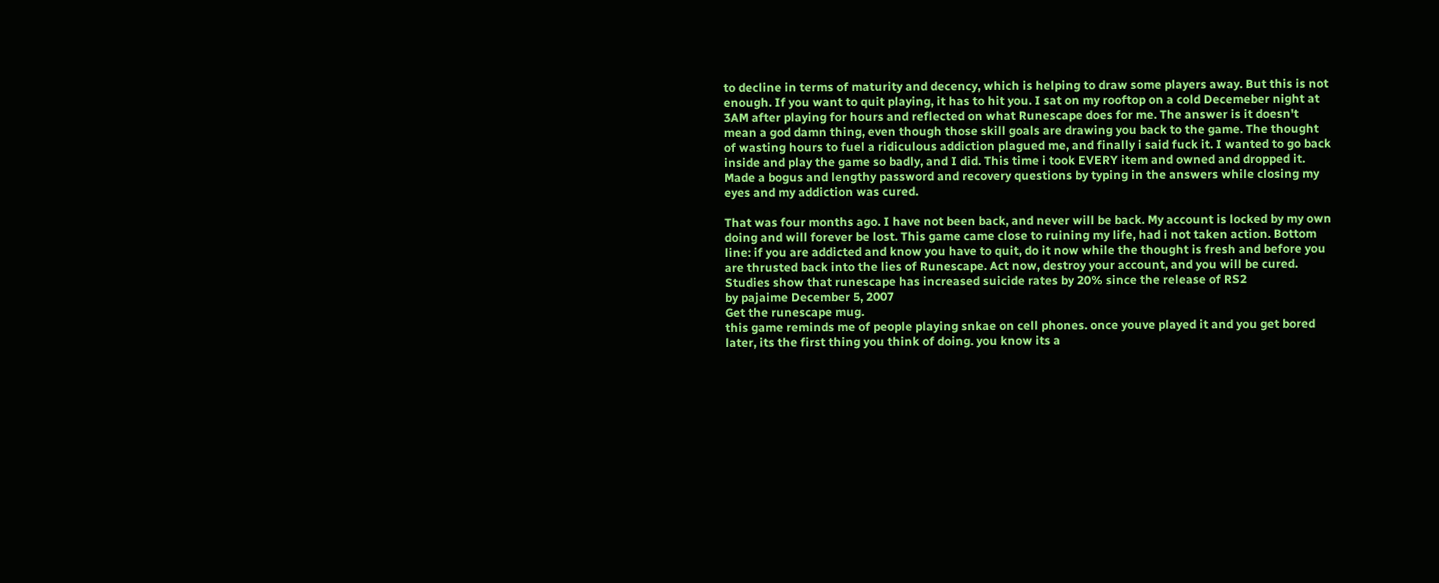to decline in terms of maturity and decency, which is helping to draw some players away. But this is not enough. If you want to quit playing, it has to hit you. I sat on my rooftop on a cold Decemeber night at 3AM after playing for hours and reflected on what Runescape does for me. The answer is it doesn't mean a god damn thing, even though those skill goals are drawing you back to the game. The thought of wasting hours to fuel a ridiculous addiction plagued me, and finally i said fuck it. I wanted to go back inside and play the game so badly, and I did. This time i took EVERY item and owned and dropped it. Made a bogus and lengthy password and recovery questions by typing in the answers while closing my eyes and my addiction was cured.

That was four months ago. I have not been back, and never will be back. My account is locked by my own doing and will forever be lost. This game came close to ruining my life, had i not taken action. Bottom line: if you are addicted and know you have to quit, do it now while the thought is fresh and before you are thrusted back into the lies of Runescape. Act now, destroy your account, and you will be cured.
Studies show that runescape has increased suicide rates by 20% since the release of RS2
by pajaime December 5, 2007
Get the runescape mug.
this game reminds me of people playing snkae on cell phones. once youve played it and you get bored later, its the first thing you think of doing. you know its a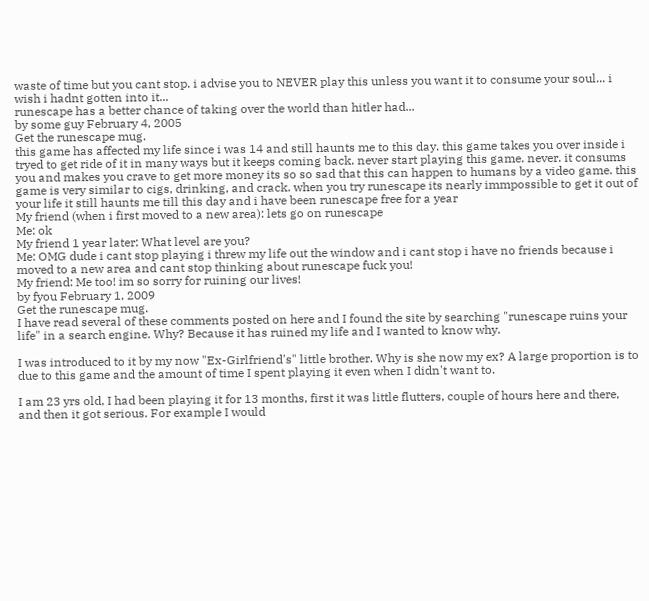waste of time but you cant stop. i advise you to NEVER play this unless you want it to consume your soul... i wish i hadnt gotten into it...
runescape has a better chance of taking over the world than hitler had...
by some guy February 4, 2005
Get the runescape mug.
this game has affected my life since i was 14 and still haunts me to this day. this game takes you over inside i tryed to get ride of it in many ways but it keeps coming back. never start playing this game. never. it consums you and makes you crave to get more money its so so sad that this can happen to humans by a video game. this game is very similar to cigs, drinking, and crack. when you try runescape its nearly immpossible to get it out of your life it still haunts me till this day and i have been runescape free for a year
My friend (when i first moved to a new area): lets go on runescape
Me: ok
My friend 1 year later: What level are you?
Me: OMG dude i cant stop playing i threw my life out the window and i cant stop i have no friends because i moved to a new area and cant stop thinking about runescape fuck you!
My friend: Me too! im so sorry for ruining our lives!
by fyou February 1, 2009
Get the runescape mug.
I have read several of these comments posted on here and I found the site by searching "runescape ruins your life" in a search engine. Why? Because it has ruined my life and I wanted to know why.

I was introduced to it by my now "Ex-Girlfriend's" little brother. Why is she now my ex? A large proportion is to due to this game and the amount of time I spent playing it even when I didn't want to.

I am 23 yrs old, I had been playing it for 13 months, first it was little flutters, couple of hours here and there, and then it got serious. For example I would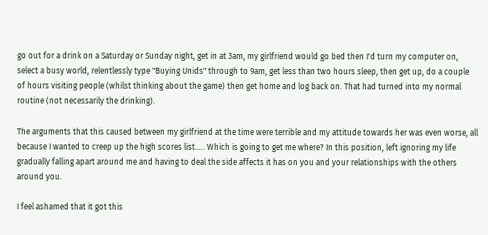go out for a drink on a Saturday or Sunday night, get in at 3am, my girlfriend would go bed then I'd turn my computer on, select a busy world, relentlessly type "Buying Unids" through to 9am, get less than two hours sleep, then get up, do a couple of hours visiting people (whilst thinking about the game) then get home and log back on. That had turned into my normal routine (not necessarily the drinking).

The arguments that this caused between my girlfriend at the time were terrible and my attitude towards her was even worse, all because I wanted to creep up the high scores list..... Which is going to get me where? In this position, left ignoring my life gradually falling apart around me and having to deal the side affects it has on you and your relationships with the others around you.

I feel ashamed that it got this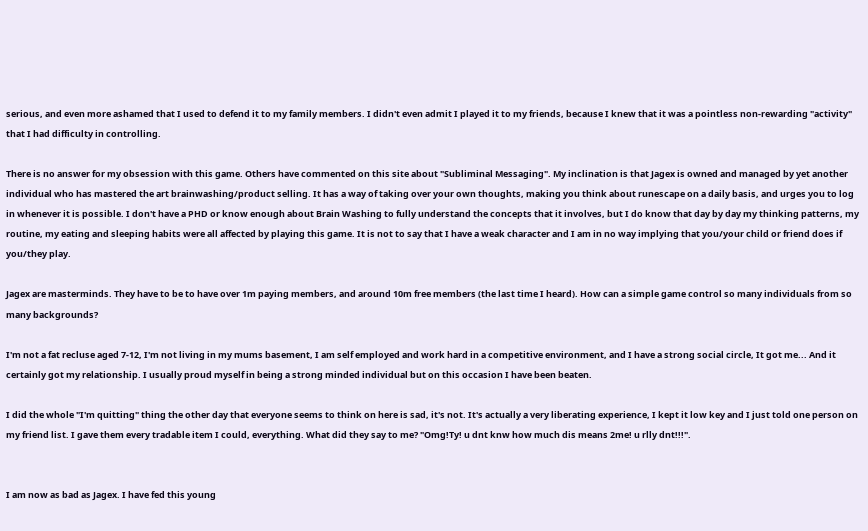serious, and even more ashamed that I used to defend it to my family members. I didn't even admit I played it to my friends, because I knew that it was a pointless non-rewarding "activity" that I had difficulty in controlling.

There is no answer for my obsession with this game. Others have commented on this site about "Subliminal Messaging". My inclination is that Jagex is owned and managed by yet another individual who has mastered the art brainwashing/product selling. It has a way of taking over your own thoughts, making you think about runescape on a daily basis, and urges you to log in whenever it is possible. I don't have a PHD or know enough about Brain Washing to fully understand the concepts that it involves, but I do know that day by day my thinking patterns, my routine, my eating and sleeping habits were all affected by playing this game. It is not to say that I have a weak character and I am in no way implying that you/your child or friend does if you/they play.

Jagex are masterminds. They have to be to have over 1m paying members, and around 10m free members (the last time I heard). How can a simple game control so many individuals from so many backgrounds?

I'm not a fat recluse aged 7-12, I'm not living in my mums basement, I am self employed and work hard in a competitive environment, and I have a strong social circle, It got me... And it certainly got my relationship. I usually proud myself in being a strong minded individual but on this occasion I have been beaten.

I did the whole "I'm quitting" thing the other day that everyone seems to think on here is sad, it's not. It's actually a very liberating experience, I kept it low key and I just told one person on my friend list. I gave them every tradable item I could, everything. What did they say to me? "Omg!Ty! u dnt knw how much dis means 2me! u rlly dnt!!!".


I am now as bad as Jagex. I have fed this young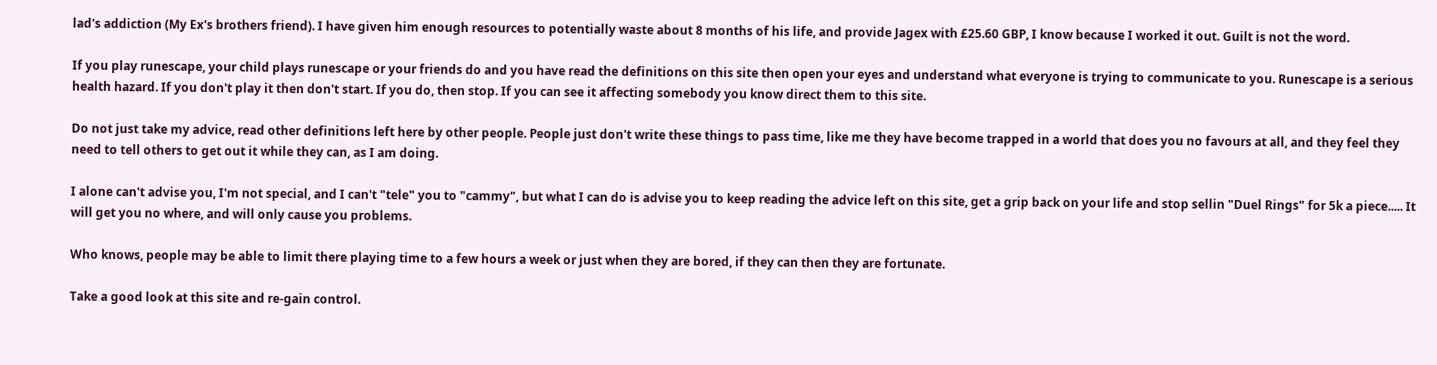lad's addiction (My Ex's brothers friend). I have given him enough resources to potentially waste about 8 months of his life, and provide Jagex with £25.60 GBP, I know because I worked it out. Guilt is not the word.

If you play runescape, your child plays runescape or your friends do and you have read the definitions on this site then open your eyes and understand what everyone is trying to communicate to you. Runescape is a serious health hazard. If you don't play it then don't start. If you do, then stop. If you can see it affecting somebody you know direct them to this site.

Do not just take my advice, read other definitions left here by other people. People just don't write these things to pass time, like me they have become trapped in a world that does you no favours at all, and they feel they need to tell others to get out it while they can, as I am doing.

I alone can't advise you, I'm not special, and I can't "tele" you to "cammy", but what I can do is advise you to keep reading the advice left on this site, get a grip back on your life and stop sellin "Duel Rings" for 5k a piece..... It will get you no where, and will only cause you problems.

Who knows, people may be able to limit there playing time to a few hours a week or just when they are bored, if they can then they are fortunate.

Take a good look at this site and re-gain control.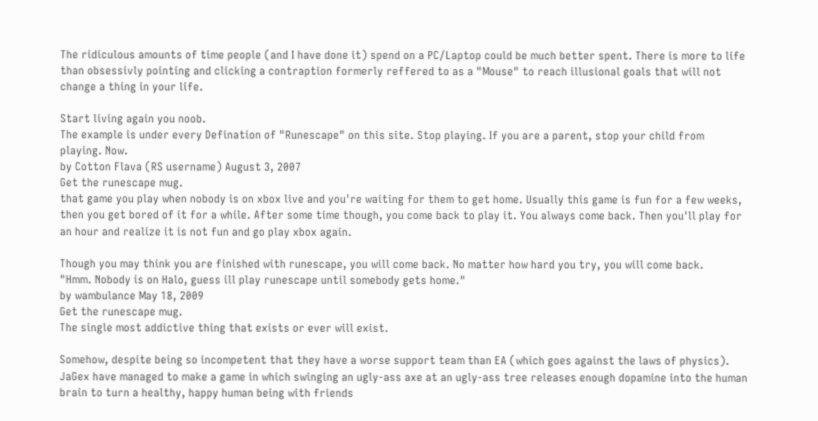The ridiculous amounts of time people (and I have done it) spend on a PC/Laptop could be much better spent. There is more to life than obsessivly pointing and clicking a contraption formerly reffered to as a "Mouse" to reach illusional goals that will not change a thing in your life.

Start living again you noob.
The example is under every Defination of "Runescape" on this site. Stop playing. If you are a parent, stop your child from playing. Now.
by Cotton Flava (RS username) August 3, 2007
Get the runescape mug.
that game you play when nobody is on xbox live and you're waiting for them to get home. Usually this game is fun for a few weeks, then you get bored of it for a while. After some time though, you come back to play it. You always come back. Then you'll play for an hour and realize it is not fun and go play xbox again.

Though you may think you are finished with runescape, you will come back. No matter how hard you try, you will come back.
"Hmm. Nobody is on Halo, guess ill play runescape until somebody gets home."
by wambulance May 18, 2009
Get the runescape mug.
The single most addictive thing that exists or ever will exist.

Somehow, despite being so incompetent that they have a worse support team than EA (which goes against the laws of physics). JaGex have managed to make a game in which swinging an ugly-ass axe at an ugly-ass tree releases enough dopamine into the human brain to turn a healthy, happy human being with friends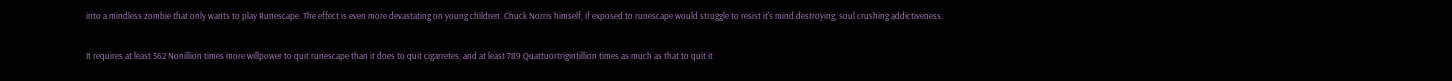into a mindless zombie that only wants to play Runescape. The effect is even more devastating on young children. Chuck Norris himself, if exposed to runescape would struggle to resist it's mind destroying, soul crushing addictiveness.

It requires at least 562 Nonillion times more willpower to quit runescape than it does to quit cigarretes, and at least 789 Quattuortrigintillion times as much as that to quit it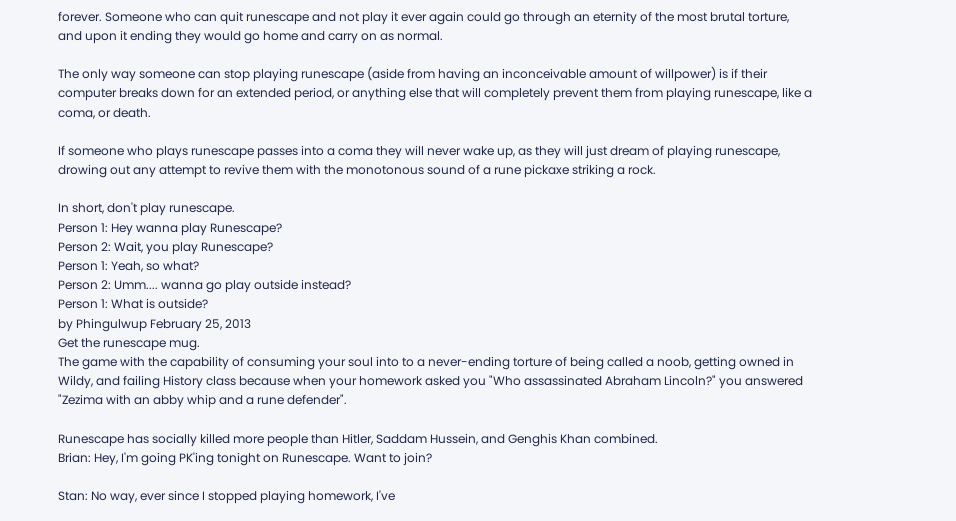forever. Someone who can quit runescape and not play it ever again could go through an eternity of the most brutal torture, and upon it ending they would go home and carry on as normal.

The only way someone can stop playing runescape (aside from having an inconceivable amount of willpower) is if their computer breaks down for an extended period, or anything else that will completely prevent them from playing runescape, like a coma, or death.

If someone who plays runescape passes into a coma they will never wake up, as they will just dream of playing runescape, drowing out any attempt to revive them with the monotonous sound of a rune pickaxe striking a rock.

In short, don't play runescape.
Person 1: Hey wanna play Runescape?
Person 2: Wait, you play Runescape?
Person 1: Yeah, so what?
Person 2: Umm.... wanna go play outside instead?
Person 1: What is outside?
by Phingulwup February 25, 2013
Get the runescape mug.
The game with the capability of consuming your soul into to a never-ending torture of being called a noob, getting owned in Wildy, and failing History class because when your homework asked you "Who assassinated Abraham Lincoln?" you answered "Zezima with an abby whip and a rune defender".

Runescape has socially killed more people than Hitler, Saddam Hussein, and Genghis Khan combined.
Brian: Hey, I'm going PK'ing tonight on Runescape. Want to join?

Stan: No way, ever since I stopped playing homework, I've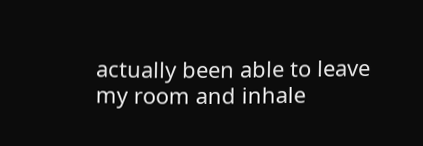actually been able to leave my room and inhale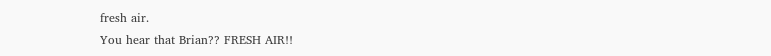fresh air.
You hear that Brian?? FRESH AIR!!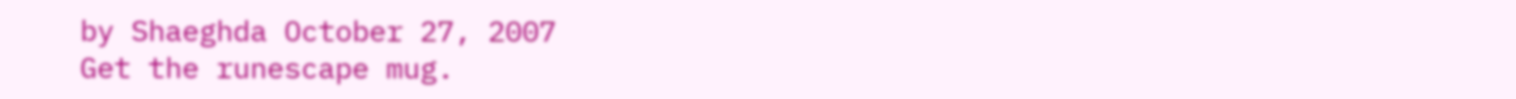by Shaeghda October 27, 2007
Get the runescape mug.